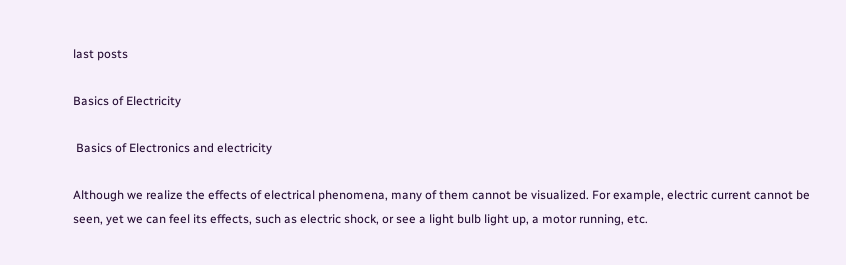last posts

Basics of Electricity

 Basics of Electronics and electricity

Although we realize the effects of electrical phenomena, many of them cannot be visualized. For example, electric current cannot be seen, yet we can feel its effects, such as electric shock, or see a light bulb light up, a motor running, etc.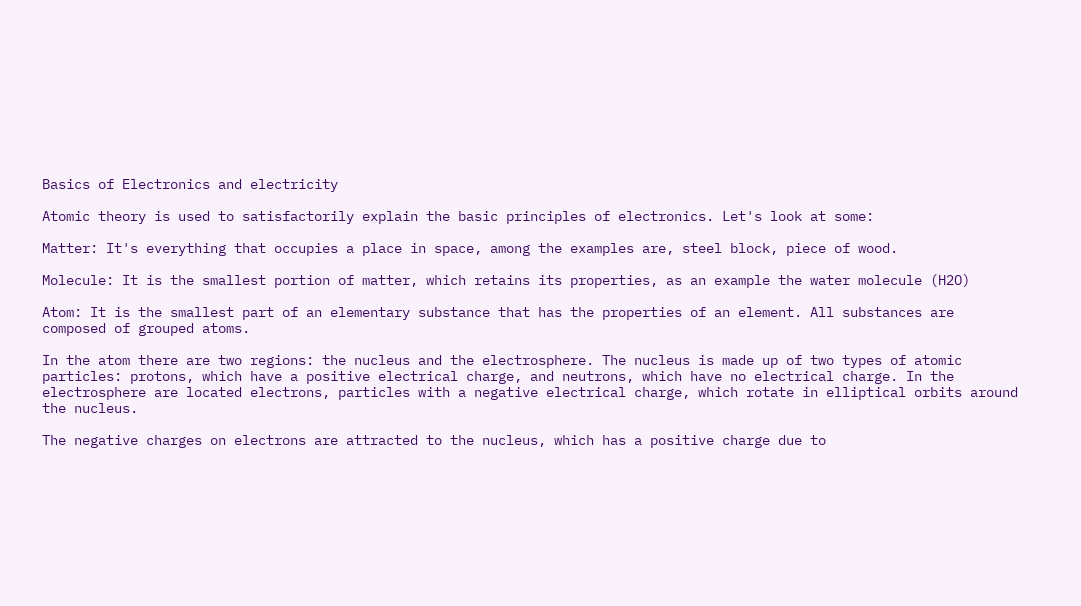Basics of Electronics and electricity

Atomic theory is used to satisfactorily explain the basic principles of electronics. Let's look at some:

Matter: It's everything that occupies a place in space, among the examples are, steel block, piece of wood.

Molecule: It is the smallest portion of matter, which retains its properties, as an example the water molecule (H2O)

Atom: It is the smallest part of an elementary substance that has the properties of an element. All substances are composed of grouped atoms.

In the atom there are two regions: the nucleus and the electrosphere. The nucleus is made up of two types of atomic particles: protons, which have a positive electrical charge, and neutrons, which have no electrical charge. In the electrosphere are located electrons, particles with a negative electrical charge, which rotate in elliptical orbits around the nucleus.

The negative charges on electrons are attracted to the nucleus, which has a positive charge due to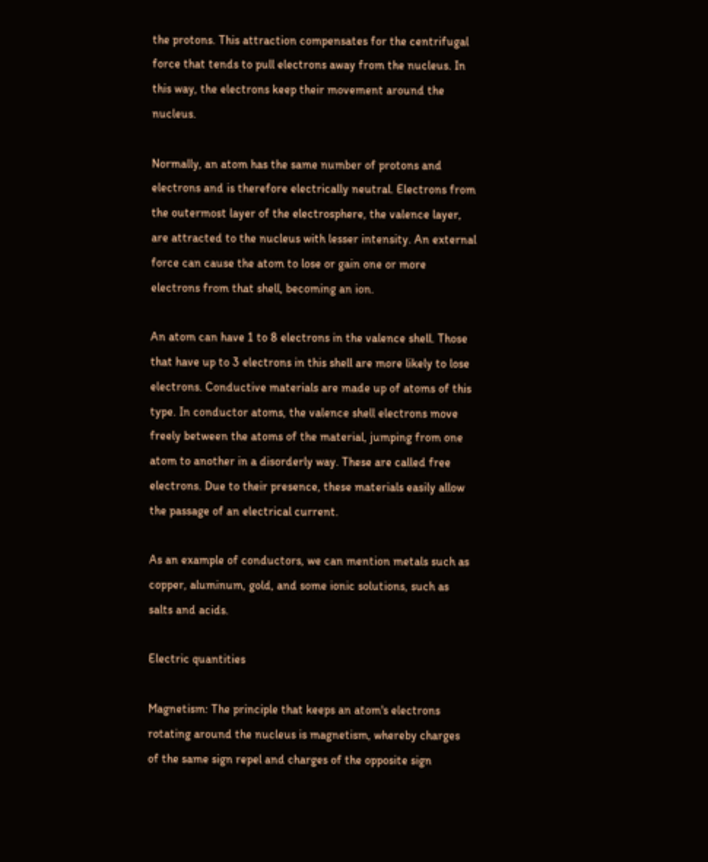the protons. This attraction compensates for the centrifugal force that tends to pull electrons away from the nucleus. In this way, the electrons keep their movement around the nucleus.

Normally, an atom has the same number of protons and electrons and is therefore electrically neutral. Electrons from the outermost layer of the electrosphere, the valence layer, are attracted to the nucleus with lesser intensity. An external force can cause the atom to lose or gain one or more electrons from that shell, becoming an ion.

An atom can have 1 to 8 electrons in the valence shell. Those that have up to 3 electrons in this shell are more likely to lose electrons. Conductive materials are made up of atoms of this type. In conductor atoms, the valence shell electrons move freely between the atoms of the material, jumping from one atom to another in a disorderly way. These are called free electrons. Due to their presence, these materials easily allow the passage of an electrical current.

As an example of conductors, we can mention metals such as copper, aluminum, gold, and some ionic solutions, such as salts and acids.

Electric quantities

Magnetism: The principle that keeps an atom's electrons rotating around the nucleus is magnetism, whereby charges of the same sign repel and charges of the opposite sign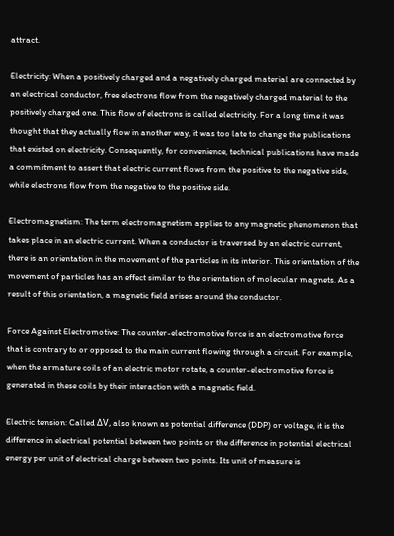attract.

Electricity: When a positively charged and a negatively charged material are connected by an electrical conductor, free electrons flow from the negatively charged material to the positively charged one. This flow of electrons is called electricity. For a long time it was thought that they actually flow in another way, it was too late to change the publications that existed on electricity. Consequently, for convenience, technical publications have made a commitment to assert that electric current flows from the positive to the negative side, while electrons flow from the negative to the positive side.

Electromagnetism: The term electromagnetism applies to any magnetic phenomenon that takes place in an electric current. When a conductor is traversed by an electric current, there is an orientation in the movement of the particles in its interior. This orientation of the movement of particles has an effect similar to the orientation of molecular magnets. As a result of this orientation, a magnetic field arises around the conductor.

Force Against Electromotive: The counter-electromotive force is an electromotive force that is contrary to or opposed to the main current flowing through a circuit. For example, when the armature coils of an electric motor rotate, a counter-electromotive force is generated in these coils by their interaction with a magnetic field.

Electric tension: Called ΔV, also known as potential difference (DDP) or voltage, it is the difference in electrical potential between two points or the difference in potential electrical energy per unit of electrical charge between two points. Its unit of measure is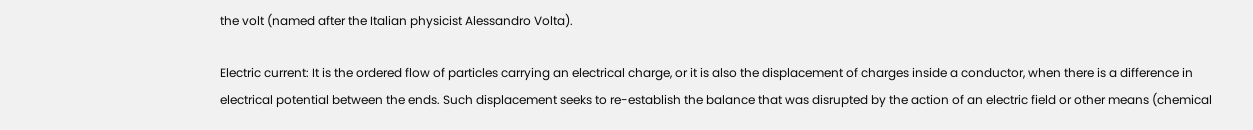the volt (named after the Italian physicist Alessandro Volta).

Electric current: It is the ordered flow of particles carrying an electrical charge, or it is also the displacement of charges inside a conductor, when there is a difference in electrical potential between the ends. Such displacement seeks to re-establish the balance that was disrupted by the action of an electric field or other means (chemical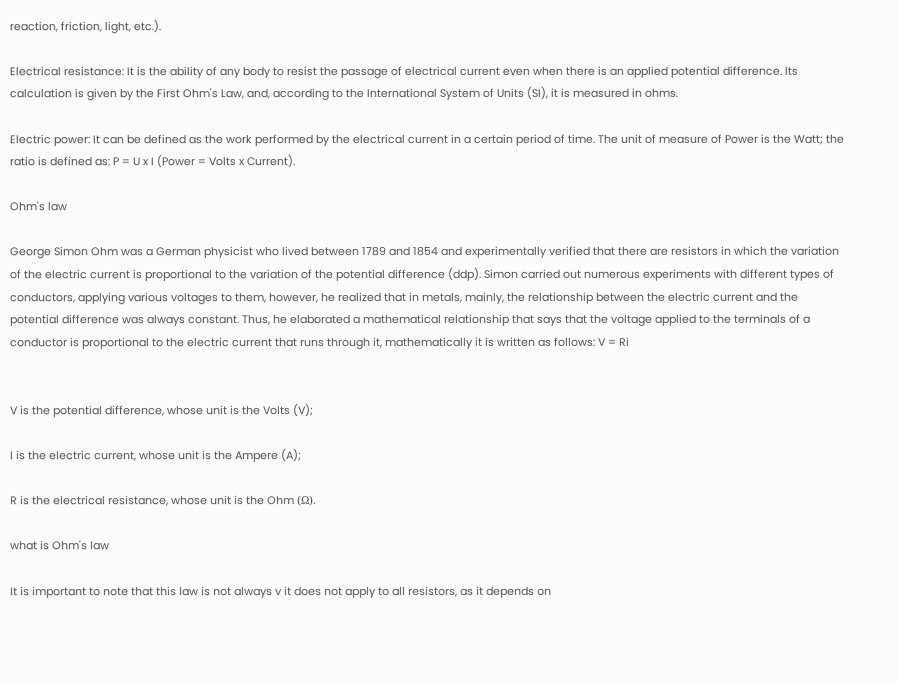reaction, friction, light, etc.).

Electrical resistance: It is the ability of any body to resist the passage of electrical current even when there is an applied potential difference. Its calculation is given by the First Ohm's Law, and, according to the International System of Units (SI), it is measured in ohms.

Electric power: It can be defined as the work performed by the electrical current in a certain period of time. The unit of measure of Power is the Watt; the ratio is defined as: P = U x I (Power = Volts x Current).

Ohm's law

George Simon Ohm was a German physicist who lived between 1789 and 1854 and experimentally verified that there are resistors in which the variation of the electric current is proportional to the variation of the potential difference (ddp). Simon carried out numerous experiments with different types of conductors, applying various voltages to them, however, he realized that in metals, mainly, the relationship between the electric current and the potential difference was always constant. Thus, he elaborated a mathematical relationship that says that the voltage applied to the terminals of a conductor is proportional to the electric current that runs through it, mathematically it is written as follows: V = Ri


V is the potential difference, whose unit is the Volts (V);

I is the electric current, whose unit is the Ampere (A);

R is the electrical resistance, whose unit is the Ohm (Ω).

what is Ohm's law

It is important to note that this law is not always v it does not apply to all resistors, as it depends on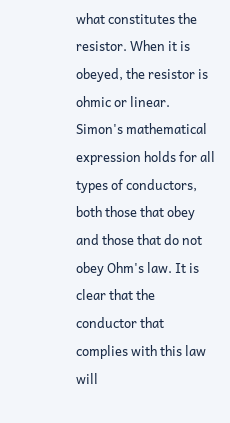what constitutes the resistor. When it is obeyed, the resistor is ohmic or linear. Simon's mathematical expression holds for all types of conductors, both those that obey and those that do not obey Ohm's law. It is clear that the conductor that complies with this law will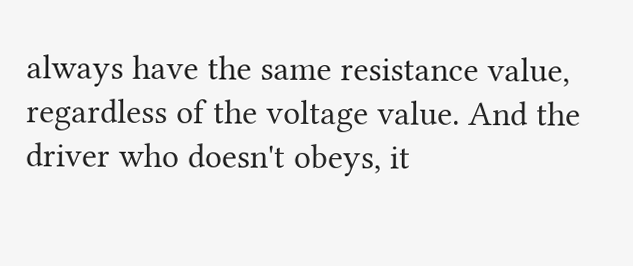always have the same resistance value, regardless of the voltage value. And the driver who doesn't obeys, it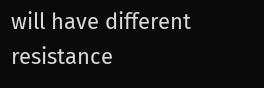will have different resistance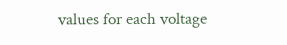values for each voltage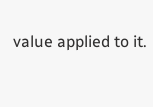value applied to it.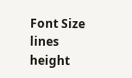Font Size
lines height